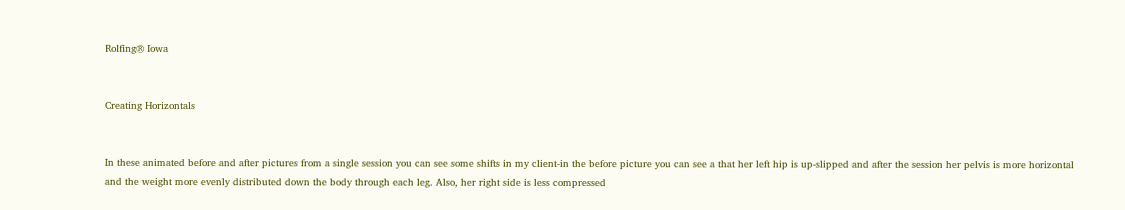Rolfing® Iowa


Creating Horizontals


In these animated before and after pictures from a single session you can see some shifts in my client-in the before picture you can see a that her left hip is up-slipped and after the session her pelvis is more horizontal and the weight more evenly distributed down the body through each leg. Also, her right side is less compressed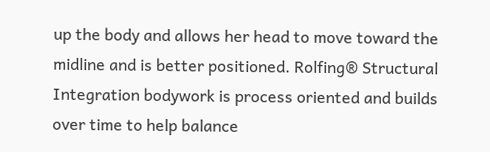up the body and allows her head to move toward the midline and is better positioned. Rolfing® Structural Integration bodywork is process oriented and builds over time to help balance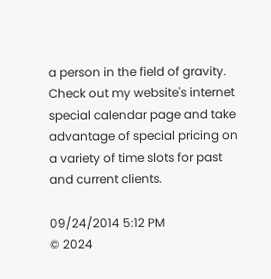a person in the field of gravity. Check out my website's internet special calendar page and take advantage of special pricing on a variety of time slots for past and current clients.

09/24/2014 5:12 PM
© 2024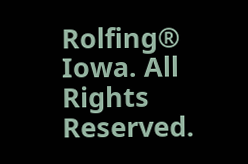Rolfing® Iowa. All Rights Reserved.